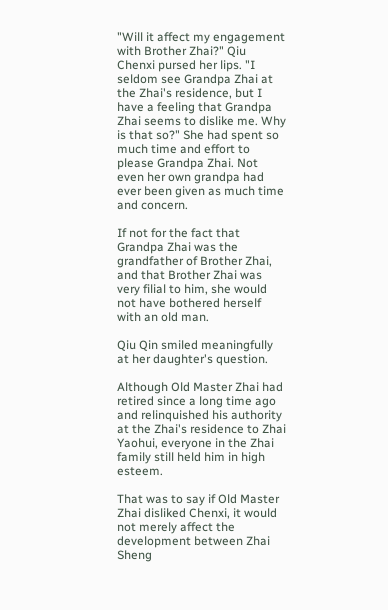"Will it affect my engagement with Brother Zhai?" Qiu Chenxi pursed her lips. "I seldom see Grandpa Zhai at the Zhai's residence, but I have a feeling that Grandpa Zhai seems to dislike me. Why is that so?" She had spent so much time and effort to please Grandpa Zhai. Not even her own grandpa had ever been given as much time and concern.

If not for the fact that Grandpa Zhai was the grandfather of Brother Zhai, and that Brother Zhai was very filial to him, she would not have bothered herself with an old man.

Qiu Qin smiled meaningfully at her daughter's question.

Although Old Master Zhai had retired since a long time ago and relinquished his authority at the Zhai's residence to Zhai Yaohui, everyone in the Zhai family still held him in high esteem.

That was to say if Old Master Zhai disliked Chenxi, it would not merely affect the development between Zhai Sheng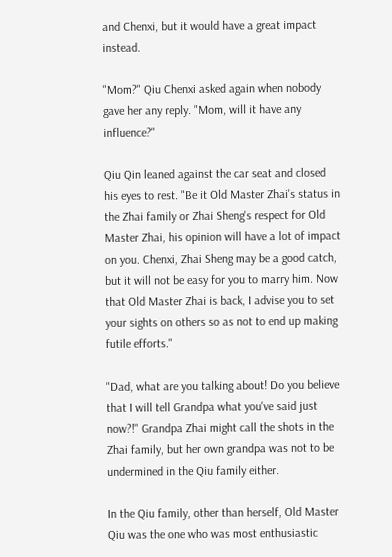and Chenxi, but it would have a great impact instead.

"Mom?" Qiu Chenxi asked again when nobody gave her any reply. "Mom, will it have any influence?"

Qiu Qin leaned against the car seat and closed his eyes to rest. "Be it Old Master Zhai's status in the Zhai family or Zhai Sheng's respect for Old Master Zhai, his opinion will have a lot of impact on you. Chenxi, Zhai Sheng may be a good catch, but it will not be easy for you to marry him. Now that Old Master Zhai is back, I advise you to set your sights on others so as not to end up making futile efforts."

"Dad, what are you talking about! Do you believe that I will tell Grandpa what you've said just now?!" Grandpa Zhai might call the shots in the Zhai family, but her own grandpa was not to be undermined in the Qiu family either.

In the Qiu family, other than herself, Old Master Qiu was the one who was most enthusiastic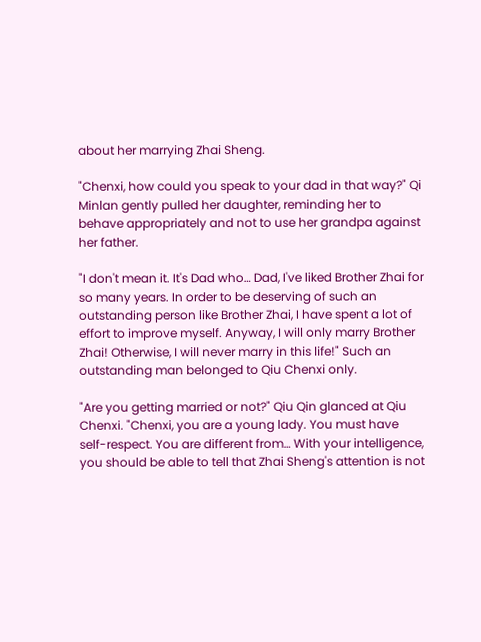about her marrying Zhai Sheng.

"Chenxi, how could you speak to your dad in that way?" Qi Minlan gently pulled her daughter, reminding her to behave appropriately and not to use her grandpa against her father.

"I don't mean it. It's Dad who… Dad, I've liked Brother Zhai for so many years. In order to be deserving of such an outstanding person like Brother Zhai, I have spent a lot of effort to improve myself. Anyway, I will only marry Brother Zhai! Otherwise, I will never marry in this life!" Such an outstanding man belonged to Qiu Chenxi only.

"Are you getting married or not?" Qiu Qin glanced at Qiu Chenxi. "Chenxi, you are a young lady. You must have self-respect. You are different from… With your intelligence, you should be able to tell that Zhai Sheng's attention is not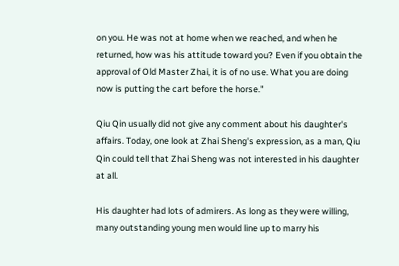on you. He was not at home when we reached, and when he returned, how was his attitude toward you? Even if you obtain the approval of Old Master Zhai, it is of no use. What you are doing now is putting the cart before the horse."

Qiu Qin usually did not give any comment about his daughter's affairs. Today, one look at Zhai Sheng's expression, as a man, Qiu Qin could tell that Zhai Sheng was not interested in his daughter at all.

His daughter had lots of admirers. As long as they were willing, many outstanding young men would line up to marry his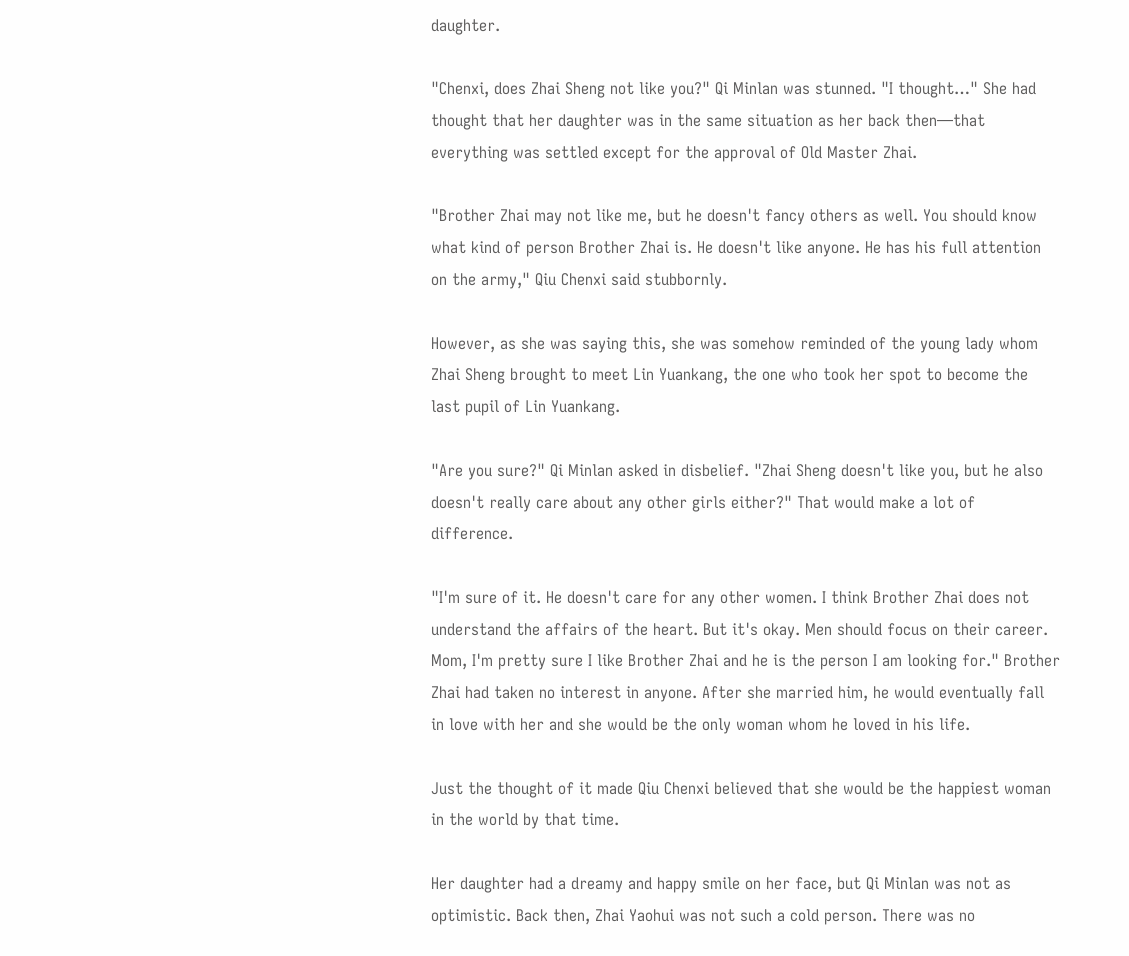daughter.

"Chenxi, does Zhai Sheng not like you?" Qi Minlan was stunned. "I thought…" She had thought that her daughter was in the same situation as her back then—that everything was settled except for the approval of Old Master Zhai.

"Brother Zhai may not like me, but he doesn't fancy others as well. You should know what kind of person Brother Zhai is. He doesn't like anyone. He has his full attention on the army," Qiu Chenxi said stubbornly.

However, as she was saying this, she was somehow reminded of the young lady whom Zhai Sheng brought to meet Lin Yuankang, the one who took her spot to become the last pupil of Lin Yuankang.

"Are you sure?" Qi Minlan asked in disbelief. "Zhai Sheng doesn't like you, but he also doesn't really care about any other girls either?" That would make a lot of difference.

"I'm sure of it. He doesn't care for any other women. I think Brother Zhai does not understand the affairs of the heart. But it's okay. Men should focus on their career. Mom, I'm pretty sure I like Brother Zhai and he is the person I am looking for." Brother Zhai had taken no interest in anyone. After she married him, he would eventually fall in love with her and she would be the only woman whom he loved in his life.

Just the thought of it made Qiu Chenxi believed that she would be the happiest woman in the world by that time.

Her daughter had a dreamy and happy smile on her face, but Qi Minlan was not as optimistic. Back then, Zhai Yaohui was not such a cold person. There was no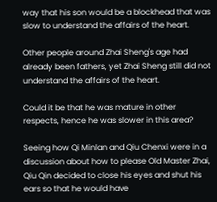way that his son would be a blockhead that was slow to understand the affairs of the heart.

Other people around Zhai Sheng's age had already been fathers, yet Zhai Sheng still did not understand the affairs of the heart.

Could it be that he was mature in other respects, hence he was slower in this area?

Seeing how Qi Minlan and Qiu Chenxi were in a discussion about how to please Old Master Zhai, Qiu Qin decided to close his eyes and shut his ears so that he would have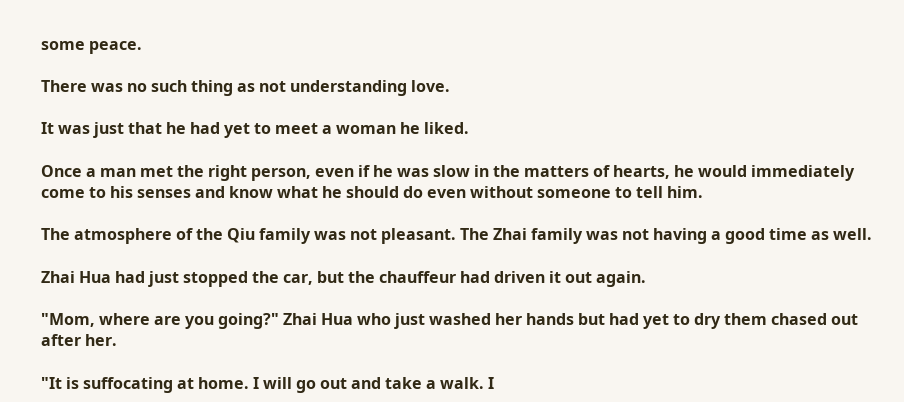some peace.

There was no such thing as not understanding love.

It was just that he had yet to meet a woman he liked.

Once a man met the right person, even if he was slow in the matters of hearts, he would immediately come to his senses and know what he should do even without someone to tell him.

The atmosphere of the Qiu family was not pleasant. The Zhai family was not having a good time as well.

Zhai Hua had just stopped the car, but the chauffeur had driven it out again.

"Mom, where are you going?" Zhai Hua who just washed her hands but had yet to dry them chased out after her.

"It is suffocating at home. I will go out and take a walk. I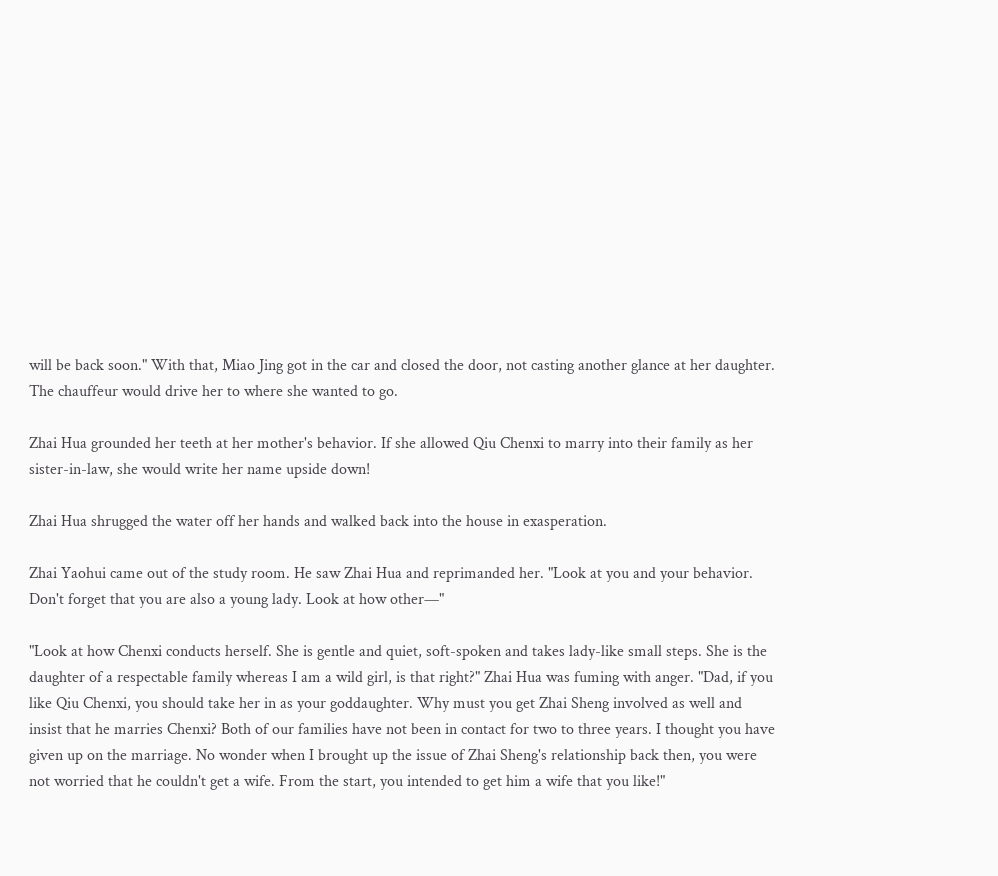will be back soon." With that, Miao Jing got in the car and closed the door, not casting another glance at her daughter. The chauffeur would drive her to where she wanted to go.

Zhai Hua grounded her teeth at her mother's behavior. If she allowed Qiu Chenxi to marry into their family as her sister-in-law, she would write her name upside down!

Zhai Hua shrugged the water off her hands and walked back into the house in exasperation.

Zhai Yaohui came out of the study room. He saw Zhai Hua and reprimanded her. "Look at you and your behavior. Don't forget that you are also a young lady. Look at how other—"

"Look at how Chenxi conducts herself. She is gentle and quiet, soft-spoken and takes lady-like small steps. She is the daughter of a respectable family whereas I am a wild girl, is that right?" Zhai Hua was fuming with anger. "Dad, if you like Qiu Chenxi, you should take her in as your goddaughter. Why must you get Zhai Sheng involved as well and insist that he marries Chenxi? Both of our families have not been in contact for two to three years. I thought you have given up on the marriage. No wonder when I brought up the issue of Zhai Sheng's relationship back then, you were not worried that he couldn't get a wife. From the start, you intended to get him a wife that you like!"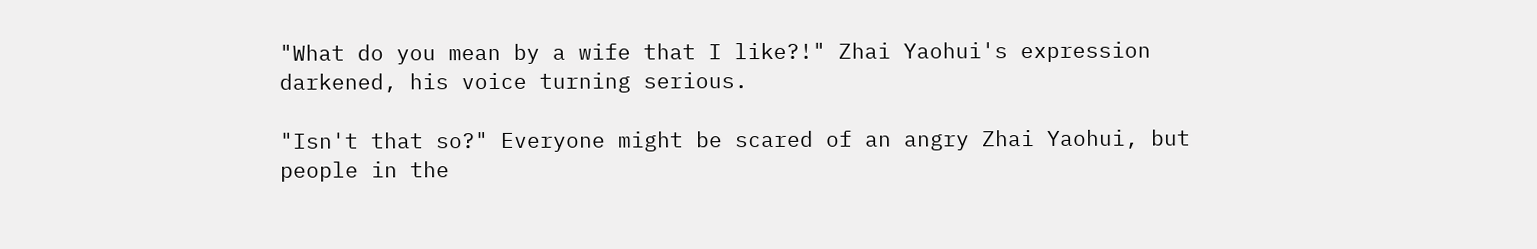"What do you mean by a wife that I like?!" Zhai Yaohui's expression darkened, his voice turning serious.

"Isn't that so?" Everyone might be scared of an angry Zhai Yaohui, but people in the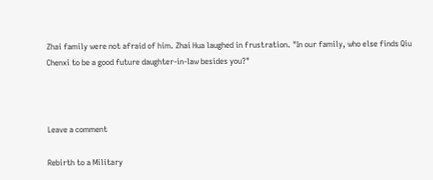Zhai family were not afraid of him. Zhai Hua laughed in frustration. "In our family, who else finds Qiu Chenxi to be a good future daughter-in-law besides you?"



Leave a comment

Rebirth to a Military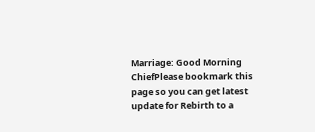Marriage: Good Morning ChiefPlease bookmark this page so you can get latest update for Rebirth to a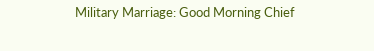Military Marriage: Good Morning Chief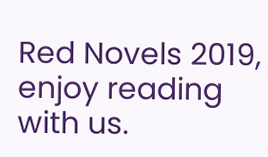Red Novels 2019, enjoy reading with us.